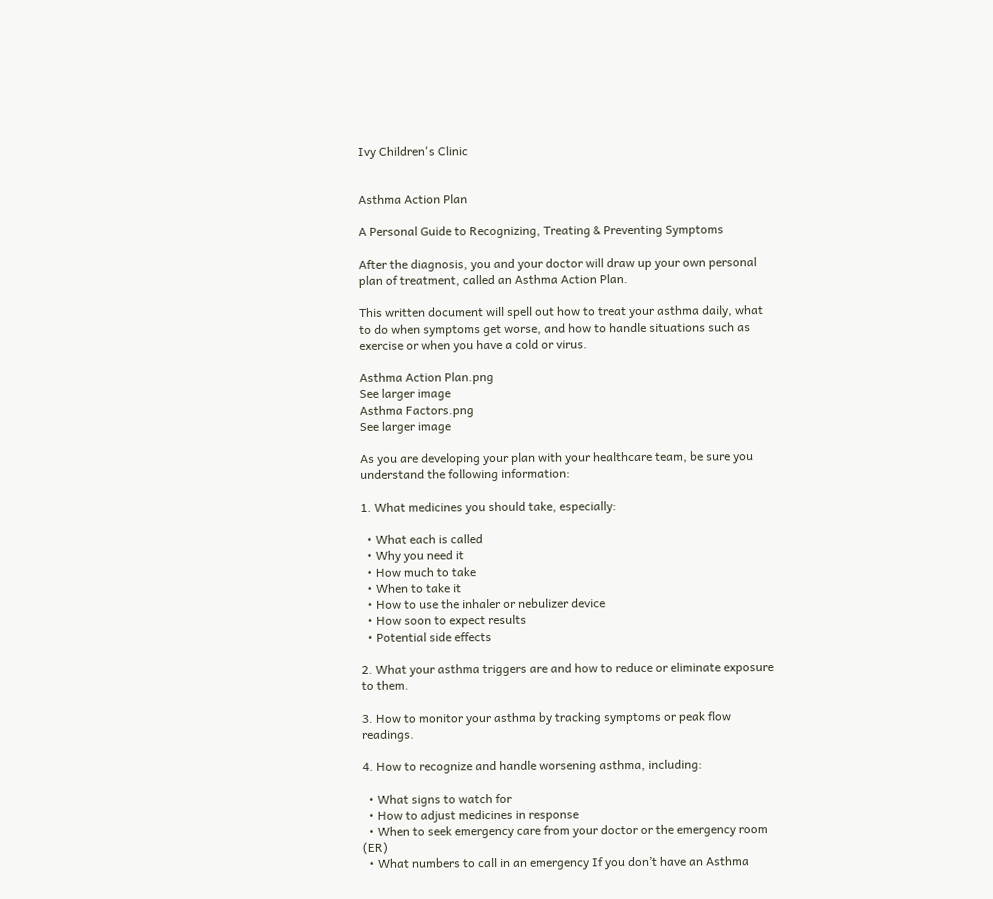Ivy Children's Clinic


Asthma Action Plan

A Personal Guide to Recognizing, Treating & Preventing Symptoms

After the diagnosis, you and your doctor will draw up your own personal plan of treatment, called an Asthma Action Plan.

This written document will spell out how to treat your asthma daily, what to do when symptoms get worse, and how to handle situations such as exercise or when you have a cold or virus.

Asthma Action Plan.png
See larger image
Asthma Factors.png
See larger image

As you are developing your plan with your healthcare team, be sure you understand the following information:

1. What medicines you should take, especially:

  • What each is called
  • Why you need it
  • How much to take
  • When to take it
  • How to use the inhaler or nebulizer device
  • How soon to expect results
  • Potential side effects

2. What your asthma triggers are and how to reduce or eliminate exposure to them.

3. How to monitor your asthma by tracking symptoms or peak flow readings.

4. How to recognize and handle worsening asthma, including:

  • What signs to watch for
  • How to adjust medicines in response
  • When to seek emergency care from your doctor or the emergency room (ER)
  • What numbers to call in an emergency If you don’t have an Asthma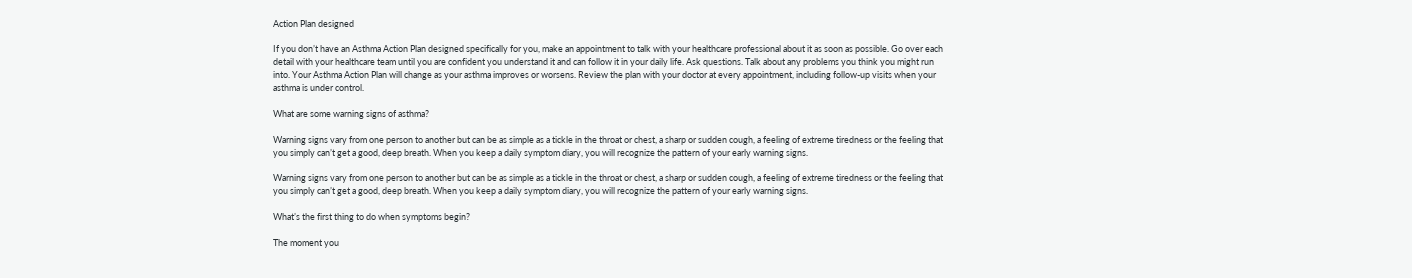Action Plan designed

If you don’t have an Asthma Action Plan designed specifically for you, make an appointment to talk with your healthcare professional about it as soon as possible. Go over each detail with your healthcare team until you are confident you understand it and can follow it in your daily life. Ask questions. Talk about any problems you think you might run into. Your Asthma Action Plan will change as your asthma improves or worsens. Review the plan with your doctor at every appointment, including follow-up visits when your asthma is under control.

What are some warning signs of asthma?

Warning signs vary from one person to another but can be as simple as a tickle in the throat or chest, a sharp or sudden cough, a feeling of extreme tiredness or the feeling that you simply can’t get a good, deep breath. When you keep a daily symptom diary, you will recognize the pattern of your early warning signs.

Warning signs vary from one person to another but can be as simple as a tickle in the throat or chest, a sharp or sudden cough, a feeling of extreme tiredness or the feeling that you simply can’t get a good, deep breath. When you keep a daily symptom diary, you will recognize the pattern of your early warning signs.

What’s the first thing to do when symptoms begin?

The moment you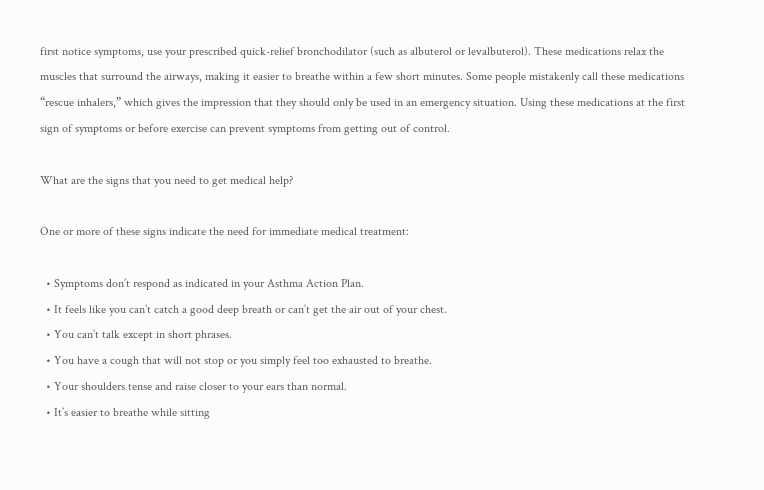first notice symptoms, use your prescribed quick-relief bronchodilator (such as albuterol or levalbuterol). These medications relax the muscles that surround the airways, making it easier to breathe within a few short minutes. Some people mistakenly call these medications “rescue inhalers,” which gives the impression that they should only be used in an emergency situation. Using these medications at the first sign of symptoms or before exercise can prevent symptoms from getting out of control.

What are the signs that you need to get medical help?

One or more of these signs indicate the need for immediate medical treatment:

  • Symptoms don’t respond as indicated in your Asthma Action Plan.
  • It feels like you can’t catch a good deep breath or can’t get the air out of your chest.
  • You can’t talk except in short phrases.
  • You have a cough that will not stop or you simply feel too exhausted to breathe.
  • Your shoulders tense and raise closer to your ears than normal.
  • It’s easier to breathe while sitting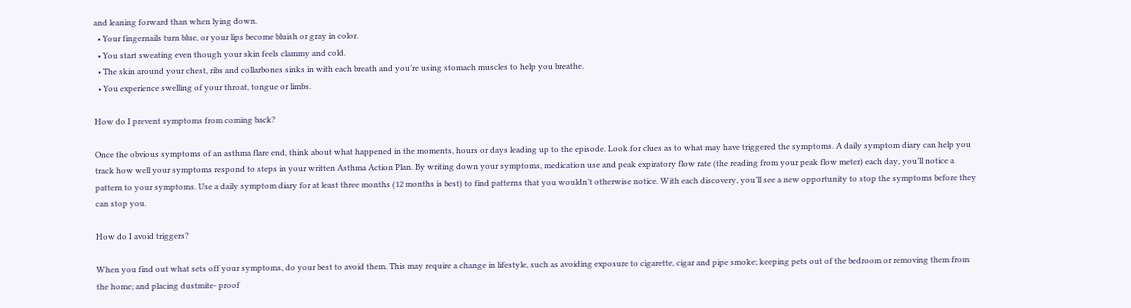and leaning forward than when lying down.
  • Your fingernails turn blue, or your lips become bluish or gray in color.
  • You start sweating even though your skin feels clammy and cold.
  • The skin around your chest, ribs and collarbones sinks in with each breath and you’re using stomach muscles to help you breathe.
  • You experience swelling of your throat, tongue or limbs.

How do I prevent symptoms from coming back?

Once the obvious symptoms of an asthma flare end, think about what happened in the moments, hours or days leading up to the episode. Look for clues as to what may have triggered the symptoms. A daily symptom diary can help you track how well your symptoms respond to steps in your written Asthma Action Plan. By writing down your symptoms, medication use and peak expiratory flow rate (the reading from your peak flow meter) each day, you’ll notice a pattern to your symptoms. Use a daily symptom diary for at least three months (12 months is best) to find patterns that you wouldn’t otherwise notice. With each discovery, you’ll see a new opportunity to stop the symptoms before they can stop you.

How do I avoid triggers?

When you find out what sets off your symptoms, do your best to avoid them. This may require a change in lifestyle, such as avoiding exposure to cigarette, cigar and pipe smoke; keeping pets out of the bedroom or removing them from the home; and placing dustmite- proof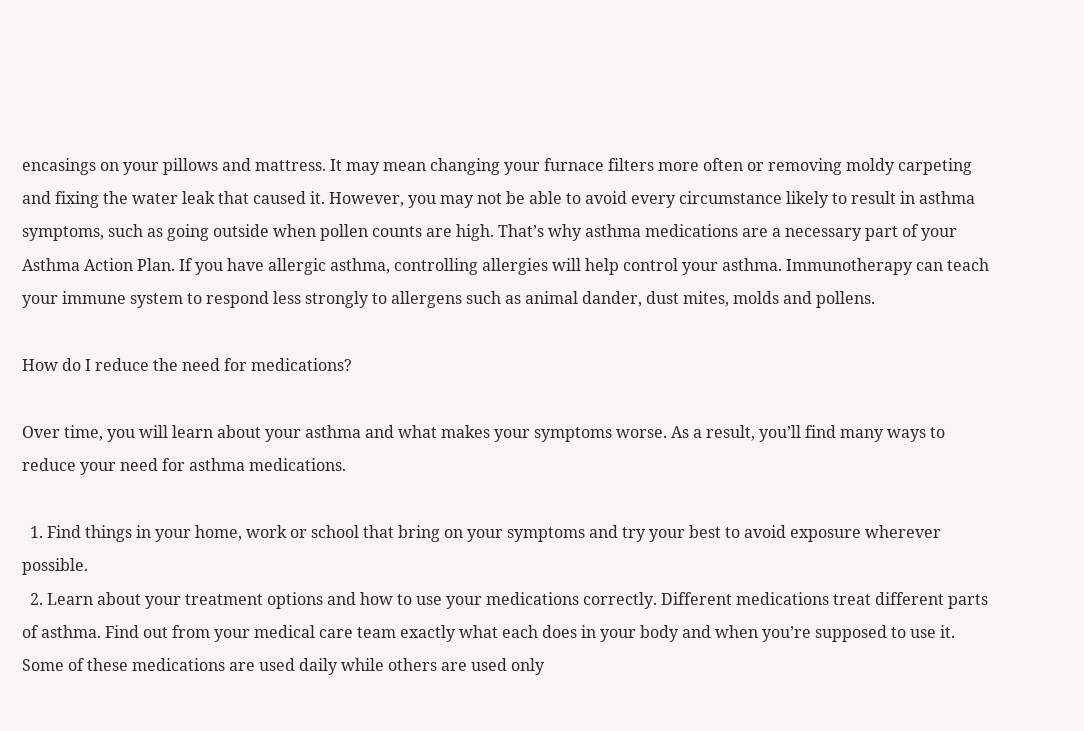encasings on your pillows and mattress. It may mean changing your furnace filters more often or removing moldy carpeting and fixing the water leak that caused it. However, you may not be able to avoid every circumstance likely to result in asthma symptoms, such as going outside when pollen counts are high. That’s why asthma medications are a necessary part of your Asthma Action Plan. If you have allergic asthma, controlling allergies will help control your asthma. Immunotherapy can teach your immune system to respond less strongly to allergens such as animal dander, dust mites, molds and pollens.

How do I reduce the need for medications?

Over time, you will learn about your asthma and what makes your symptoms worse. As a result, you’ll find many ways to reduce your need for asthma medications.

  1. Find things in your home, work or school that bring on your symptoms and try your best to avoid exposure wherever possible.
  2. Learn about your treatment options and how to use your medications correctly. Different medications treat different parts of asthma. Find out from your medical care team exactly what each does in your body and when you’re supposed to use it. Some of these medications are used daily while others are used only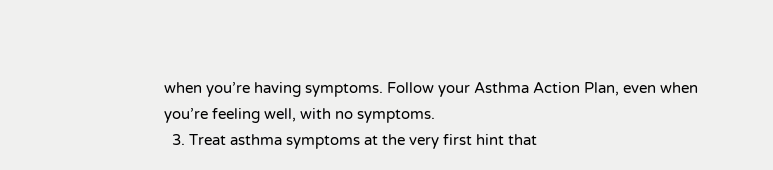when you’re having symptoms. Follow your Asthma Action Plan, even when you’re feeling well, with no symptoms.
  3. Treat asthma symptoms at the very first hint that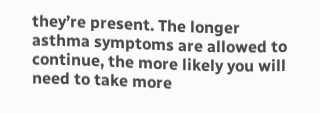they’re present. The longer asthma symptoms are allowed to continue, the more likely you will need to take more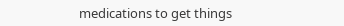medications to get things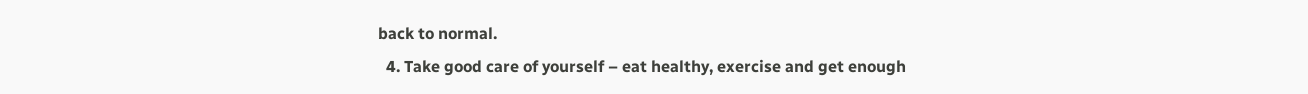back to normal.
  4. Take good care of yourself – eat healthy, exercise and get enough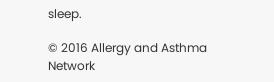sleep.

© 2016 Allergy and Asthma Network